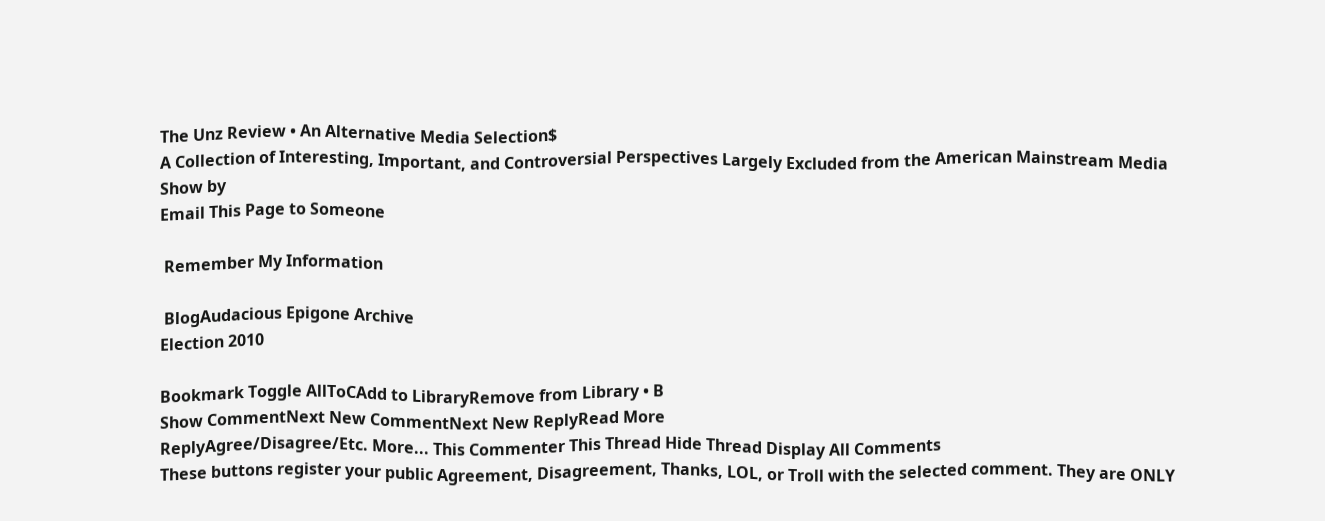The Unz Review • An Alternative Media Selection$
A Collection of Interesting, Important, and Controversial Perspectives Largely Excluded from the American Mainstream Media
Show by
Email This Page to Someone

 Remember My Information

 BlogAudacious Epigone Archive
Election 2010

Bookmark Toggle AllToCAdd to LibraryRemove from Library • B
Show CommentNext New CommentNext New ReplyRead More
ReplyAgree/Disagree/Etc. More... This Commenter This Thread Hide Thread Display All Comments
These buttons register your public Agreement, Disagreement, Thanks, LOL, or Troll with the selected comment. They are ONLY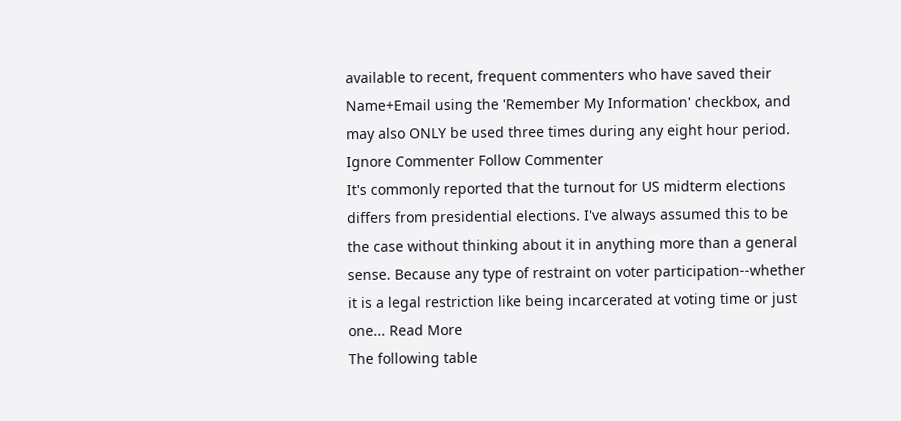available to recent, frequent commenters who have saved their Name+Email using the 'Remember My Information' checkbox, and may also ONLY be used three times during any eight hour period.
Ignore Commenter Follow Commenter
It's commonly reported that the turnout for US midterm elections differs from presidential elections. I've always assumed this to be the case without thinking about it in anything more than a general sense. Because any type of restraint on voter participation--whether it is a legal restriction like being incarcerated at voting time or just one... Read More
The following table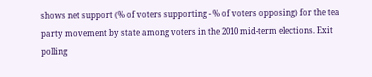shows net support (% of voters supporting - % of voters opposing) for the tea party movement by state among voters in the 2010 mid-term elections. Exit polling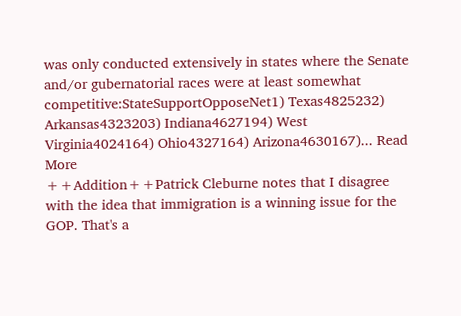was only conducted extensively in states where the Senate and/or gubernatorial races were at least somewhat competitive:StateSupportOpposeNet1) Texas4825232) Arkansas4323203) Indiana4627194) West Virginia4024164) Ohio4327164) Arizona4630167)... Read More
++Addition++Patrick Cleburne notes that I disagree with the idea that immigration is a winning issue for the GOP. That's a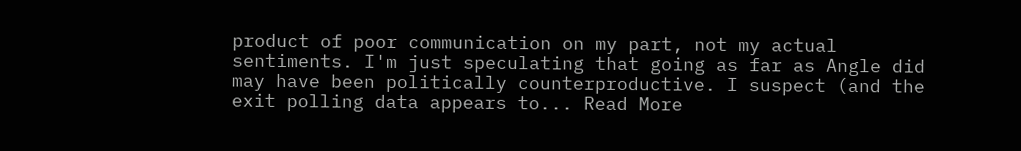product of poor communication on my part, not my actual sentiments. I'm just speculating that going as far as Angle did may have been politically counterproductive. I suspect (and the exit polling data appears to... Read More